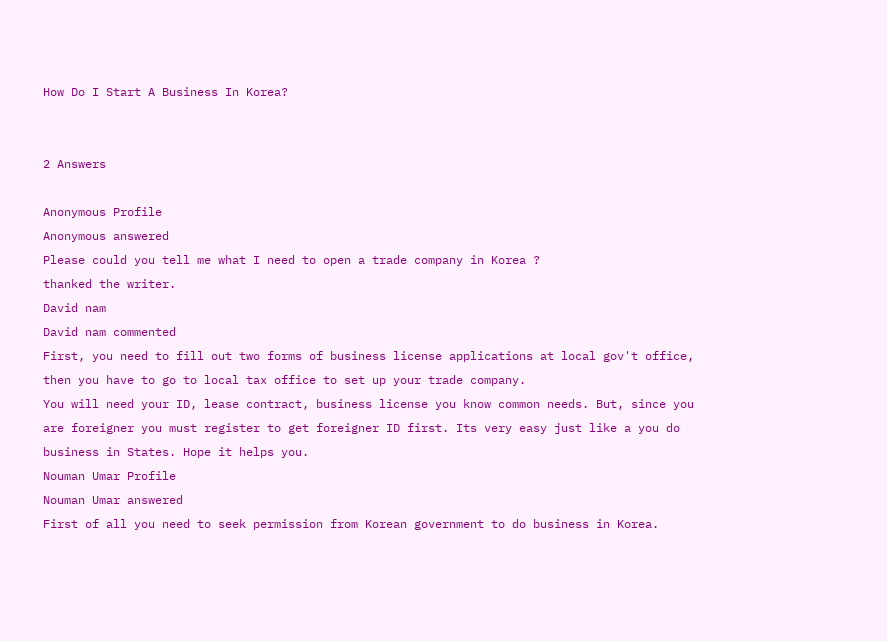How Do I Start A Business In Korea?


2 Answers

Anonymous Profile
Anonymous answered
Please could you tell me what I need to open a trade company in Korea ?
thanked the writer.
David nam
David nam commented
First, you need to fill out two forms of business license applications at local gov't office, then you have to go to local tax office to set up your trade company.
You will need your ID, lease contract, business license you know common needs. But, since you are foreigner you must register to get foreigner ID first. Its very easy just like a you do business in States. Hope it helps you.
Nouman Umar Profile
Nouman Umar answered
First of all you need to seek permission from Korean government to do business in Korea.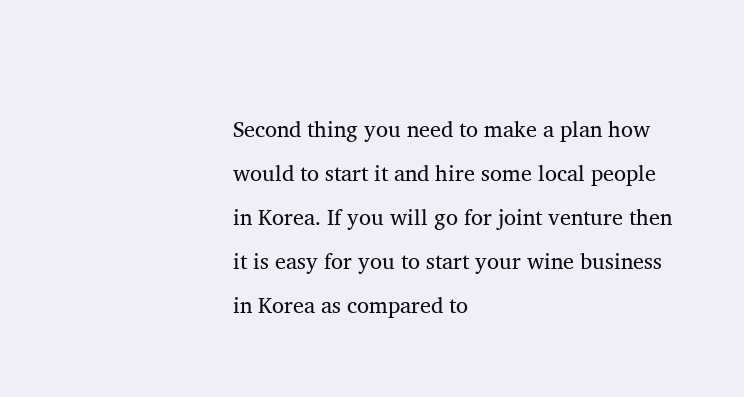Second thing you need to make a plan how would to start it and hire some local people in Korea. If you will go for joint venture then it is easy for you to start your wine business in Korea as compared to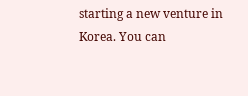starting a new venture in Korea. You can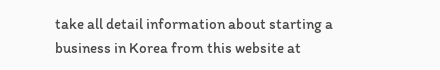take all detail information about starting a business in Korea from this website at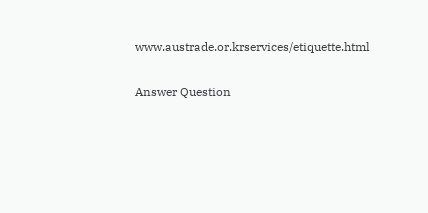www.austrade.or.krservices/etiquette.html

Answer Question